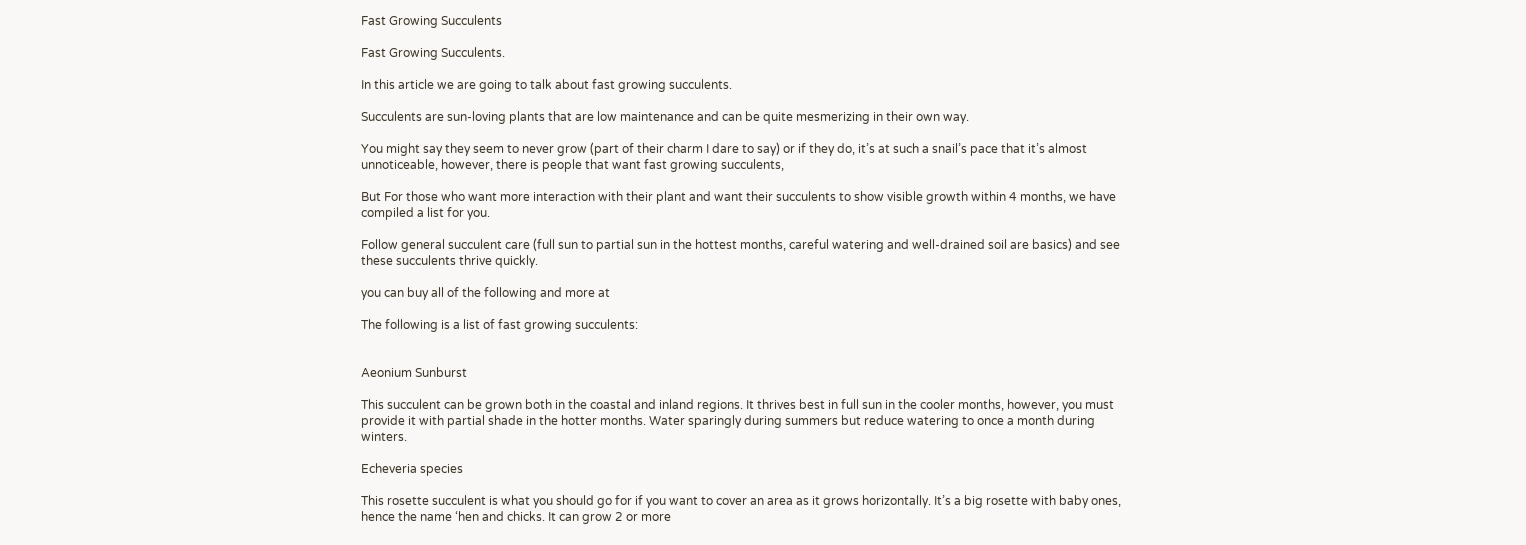Fast Growing Succulents

Fast Growing Succulents.

In this article we are going to talk about fast growing succulents.

Succulents are sun-loving plants that are low maintenance and can be quite mesmerizing in their own way.

You might say they seem to never grow (part of their charm I dare to say) or if they do, it’s at such a snail’s pace that it’s almost unnoticeable, however, there is people that want fast growing succulents,

But For those who want more interaction with their plant and want their succulents to show visible growth within 4 months, we have compiled a list for you.

Follow general succulent care (full sun to partial sun in the hottest months, careful watering and well-drained soil are basics) and see these succulents thrive quickly.

you can buy all of the following and more at

The following is a list of fast growing succulents:


Aeonium Sunburst

This succulent can be grown both in the coastal and inland regions. It thrives best in full sun in the cooler months, however, you must provide it with partial shade in the hotter months. Water sparingly during summers but reduce watering to once a month during winters.

Echeveria species

This rosette succulent is what you should go for if you want to cover an area as it grows horizontally. It’s a big rosette with baby ones, hence the name ‘hen and chicks. It can grow 2 or more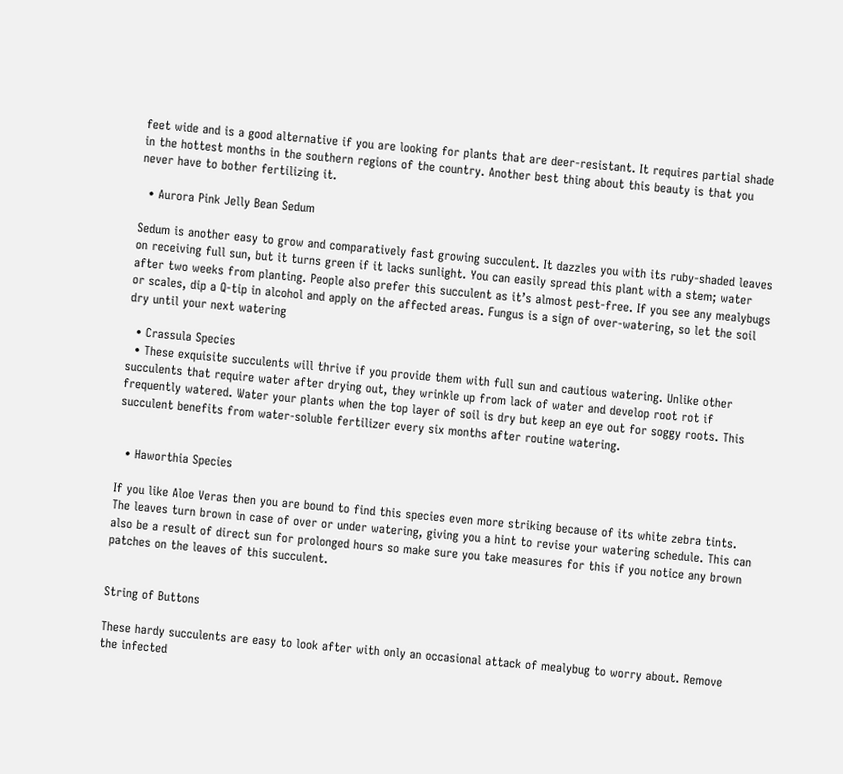feet wide and is a good alternative if you are looking for plants that are deer-resistant. It requires partial shade in the hottest months in the southern regions of the country. Another best thing about this beauty is that you never have to bother fertilizing it.

  • Aurora Pink Jelly Bean Sedum

Sedum is another easy to grow and comparatively fast growing succulent. It dazzles you with its ruby-shaded leaves on receiving full sun, but it turns green if it lacks sunlight. You can easily spread this plant with a stem; water after two weeks from planting. People also prefer this succulent as it’s almost pest-free. If you see any mealybugs or scales, dip a Q-tip in alcohol and apply on the affected areas. Fungus is a sign of over-watering, so let the soil dry until your next watering

  • Crassula Species
  • These exquisite succulents will thrive if you provide them with full sun and cautious watering. Unlike other succulents that require water after drying out, they wrinkle up from lack of water and develop root rot if frequently watered. Water your plants when the top layer of soil is dry but keep an eye out for soggy roots. This succulent benefits from water-soluble fertilizer every six months after routine watering.


  • Haworthia Species

If you like Aloe Veras then you are bound to find this species even more striking because of its white zebra tints. The leaves turn brown in case of over or under watering, giving you a hint to revise your watering schedule. This can also be a result of direct sun for prolonged hours so make sure you take measures for this if you notice any brown patches on the leaves of this succulent.


String of Buttons

These hardy succulents are easy to look after with only an occasional attack of mealybug to worry about. Remove the infected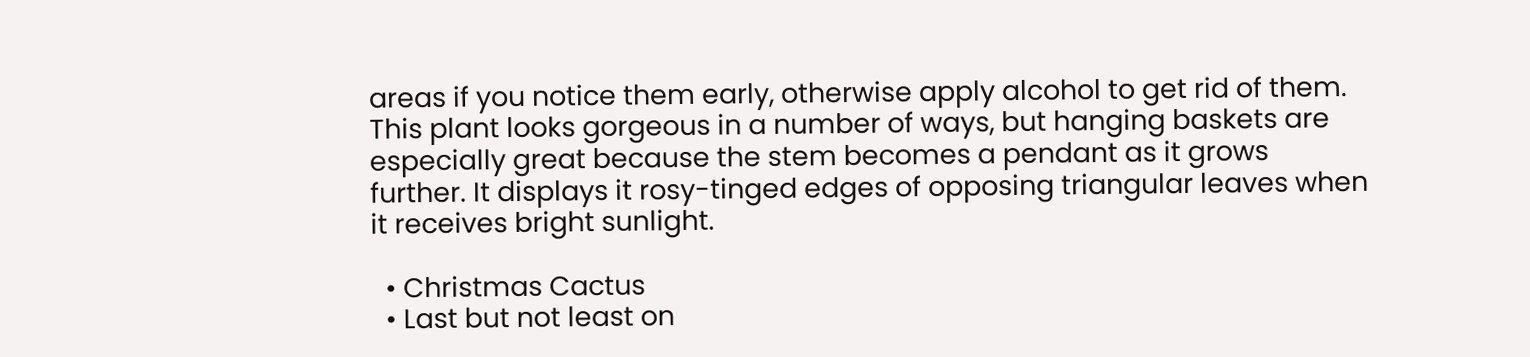areas if you notice them early, otherwise apply alcohol to get rid of them. This plant looks gorgeous in a number of ways, but hanging baskets are especially great because the stem becomes a pendant as it grows further. It displays it rosy-tinged edges of opposing triangular leaves when it receives bright sunlight.

  • Christmas Cactus
  • Last but not least on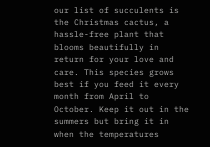our list of succulents is the Christmas cactus, a hassle-free plant that blooms beautifully in return for your love and care. This species grows best if you feed it every month from April to October. Keep it out in the summers but bring it in when the temperatures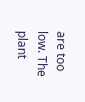are too low. The plant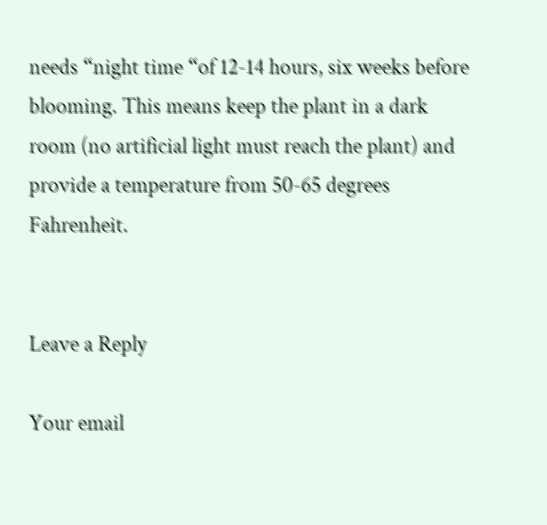needs “night time “of 12-14 hours, six weeks before blooming. This means keep the plant in a dark room (no artificial light must reach the plant) and provide a temperature from 50-65 degrees Fahrenheit.


Leave a Reply

Your email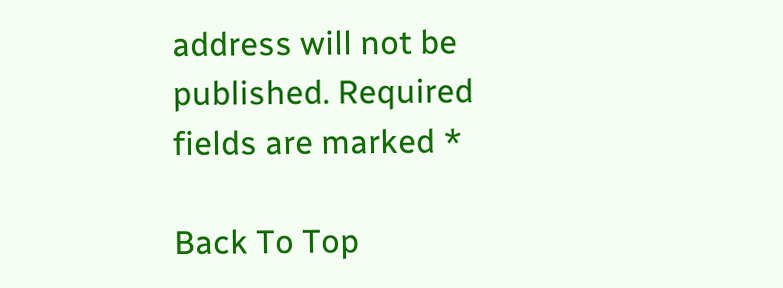address will not be published. Required fields are marked *

Back To Top